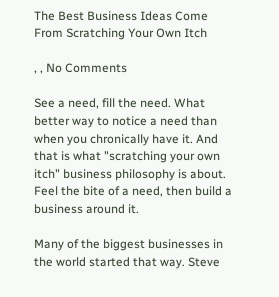The Best Business Ideas Come From Scratching Your Own Itch

, , No Comments

See a need, fill the need. What better way to notice a need than when you chronically have it. And that is what "scratching your own itch" business philosophy is about. Feel the bite of a need, then build a business around it.

Many of the biggest businesses in the world started that way. Steve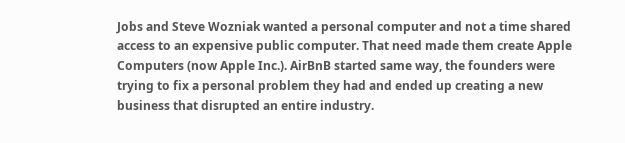Jobs and Steve Wozniak wanted a personal computer and not a time shared access to an expensive public computer. That need made them create Apple Computers (now Apple Inc.). AirBnB started same way, the founders were trying to fix a personal problem they had and ended up creating a new business that disrupted an entire industry.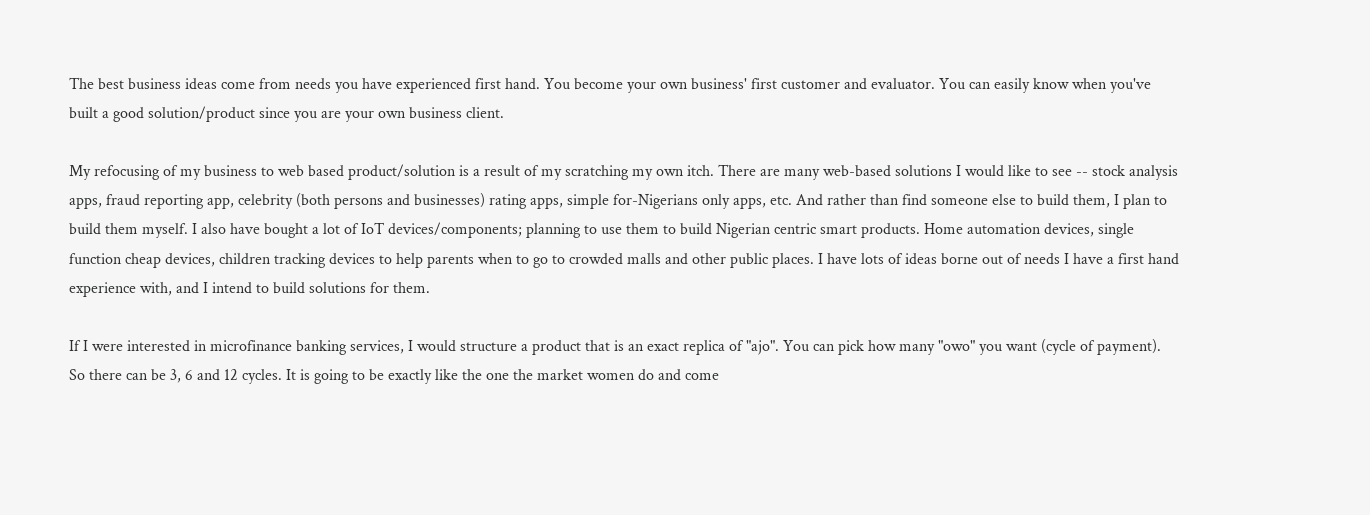The best business ideas come from needs you have experienced first hand. You become your own business' first customer and evaluator. You can easily know when you've built a good solution/product since you are your own business client.

My refocusing of my business to web based product/solution is a result of my scratching my own itch. There are many web-based solutions I would like to see -- stock analysis apps, fraud reporting app, celebrity (both persons and businesses) rating apps, simple for-Nigerians only apps, etc. And rather than find someone else to build them, I plan to build them myself. I also have bought a lot of IoT devices/components; planning to use them to build Nigerian centric smart products. Home automation devices, single function cheap devices, children tracking devices to help parents when to go to crowded malls and other public places. I have lots of ideas borne out of needs I have a first hand experience with, and I intend to build solutions for them.

If I were interested in microfinance banking services, I would structure a product that is an exact replica of "ajo". You can pick how many "owo" you want (cycle of payment). So there can be 3, 6 and 12 cycles. It is going to be exactly like the one the market women do and come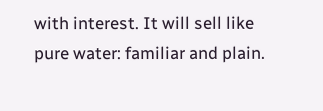with interest. It will sell like pure water: familiar and plain.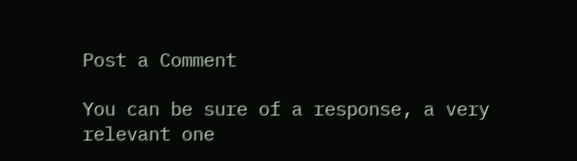Post a Comment

You can be sure of a response, a very relevant one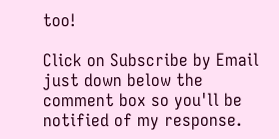too!

Click on Subscribe by Email just down below the comment box so you'll be notified of my response.